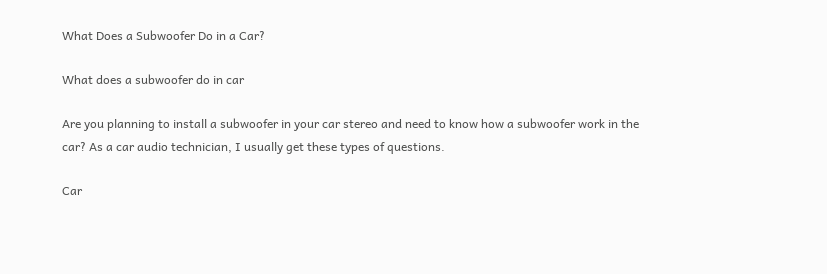What Does a Subwoofer Do in a Car?

What does a subwoofer do in car

Are you planning to install a subwoofer in your car stereo and need to know how a subwoofer work in the car? As a car audio technician, I usually get these types of questions.

Car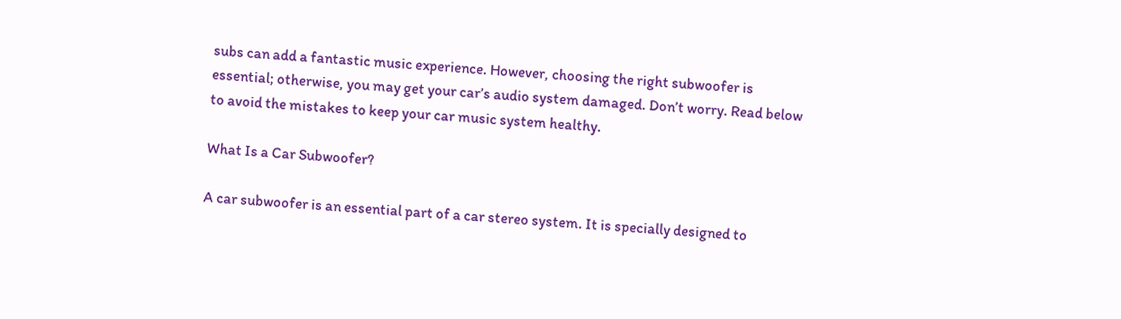subs can add a fantastic music experience. However, choosing the right subwoofer is essential; otherwise, you may get your car’s audio system damaged. Don’t worry. Read below to avoid the mistakes to keep your car music system healthy.

What Is a Car Subwoofer?

A car subwoofer is an essential part of a car stereo system. It is specially designed to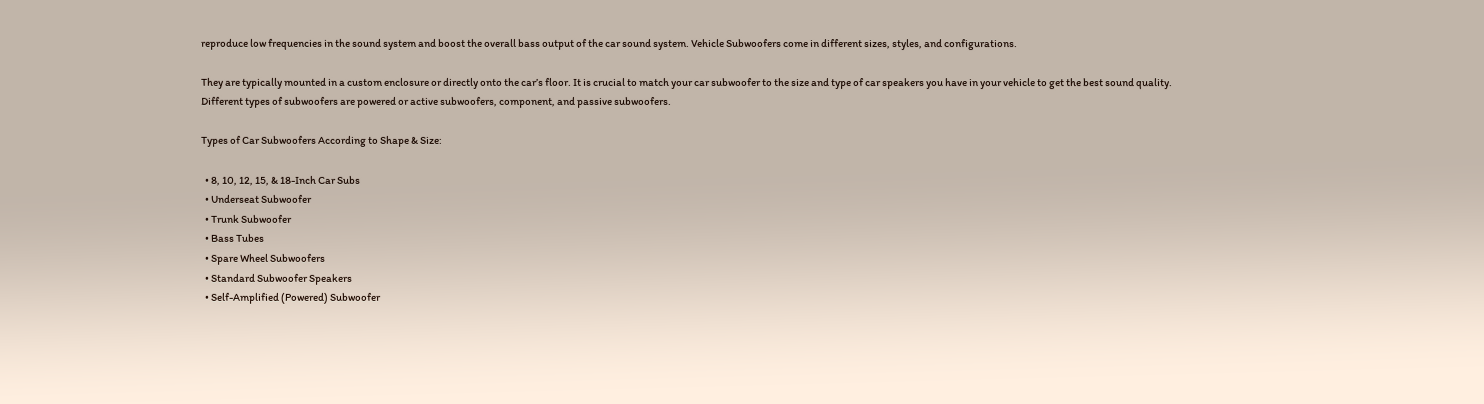reproduce low frequencies in the sound system and boost the overall bass output of the car sound system. Vehicle Subwoofers come in different sizes, styles, and configurations.

They are typically mounted in a custom enclosure or directly onto the car’s floor. It is crucial to match your car subwoofer to the size and type of car speakers you have in your vehicle to get the best sound quality. Different types of subwoofers are powered or active subwoofers, component, and passive subwoofers.

Types of Car Subwoofers According to Shape & Size:

  • 8, 10, 12, 15, & 18-Inch Car Subs
  • Underseat Subwoofer
  • Trunk Subwoofer
  • Bass Tubes
  • Spare Wheel Subwoofers
  • Standard Subwoofer Speakers
  • Self-Amplified (Powered) Subwoofer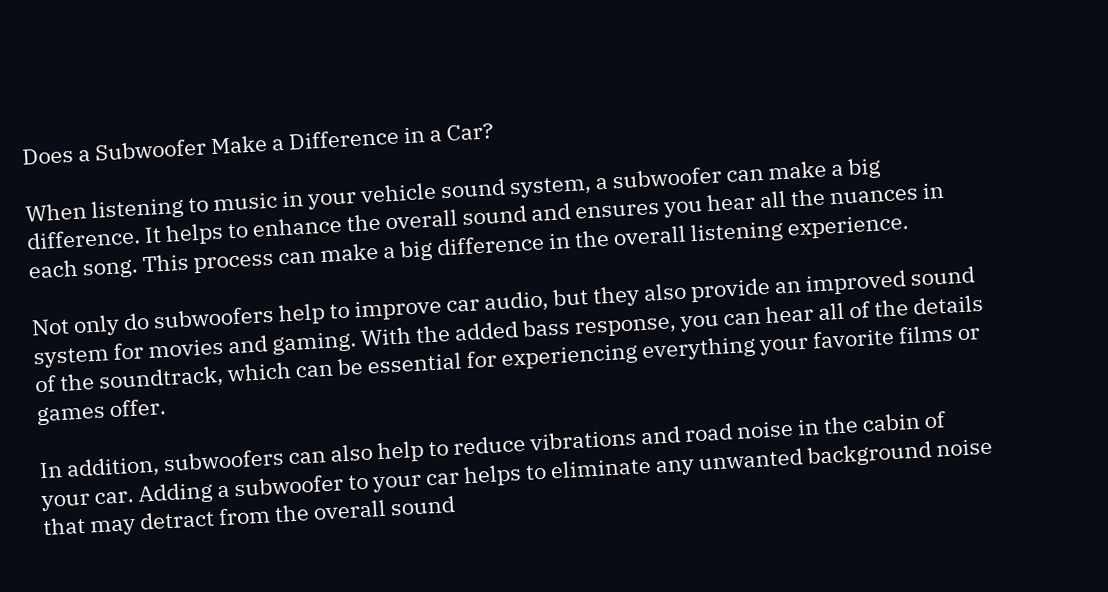Does a Subwoofer Make a Difference in a Car?

When listening to music in your vehicle sound system, a subwoofer can make a big difference. It helps to enhance the overall sound and ensures you hear all the nuances in each song. This process can make a big difference in the overall listening experience.

Not only do subwoofers help to improve car audio, but they also provide an improved sound system for movies and gaming. With the added bass response, you can hear all of the details of the soundtrack, which can be essential for experiencing everything your favorite films or games offer.

In addition, subwoofers can also help to reduce vibrations and road noise in the cabin of your car. Adding a subwoofer to your car helps to eliminate any unwanted background noise that may detract from the overall sound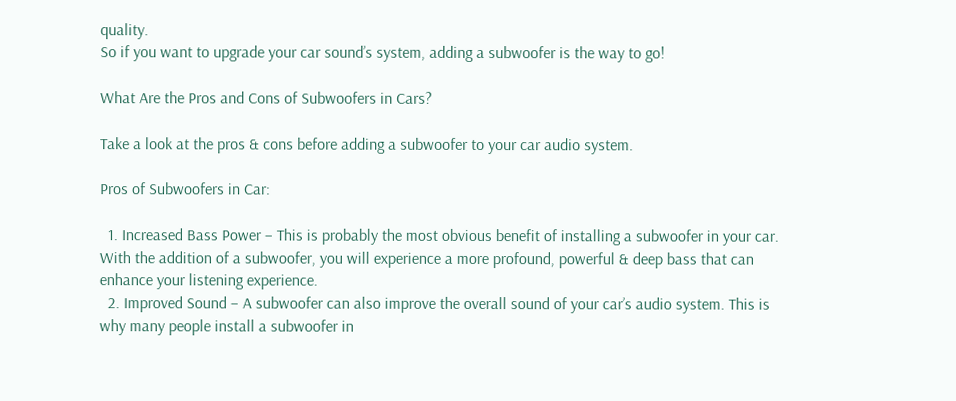quality.
So if you want to upgrade your car sound’s system, adding a subwoofer is the way to go!

What Are the Pros and Cons of Subwoofers in Cars?

Take a look at the pros & cons before adding a subwoofer to your car audio system.

Pros of Subwoofers in Car:

  1. Increased Bass Power – This is probably the most obvious benefit of installing a subwoofer in your car. With the addition of a subwoofer, you will experience a more profound, powerful & deep bass that can enhance your listening experience.
  2. Improved Sound – A subwoofer can also improve the overall sound of your car’s audio system. This is why many people install a subwoofer in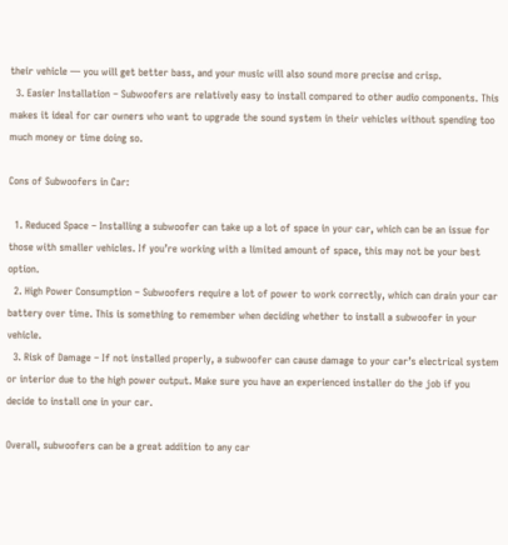their vehicle — you will get better bass, and your music will also sound more precise and crisp.
  3. Easier Installation – Subwoofers are relatively easy to install compared to other audio components. This makes it ideal for car owners who want to upgrade the sound system in their vehicles without spending too much money or time doing so.

Cons of Subwoofers in Car:

  1. Reduced Space – Installing a subwoofer can take up a lot of space in your car, which can be an issue for those with smaller vehicles. If you’re working with a limited amount of space, this may not be your best option.
  2. High Power Consumption – Subwoofers require a lot of power to work correctly, which can drain your car battery over time. This is something to remember when deciding whether to install a subwoofer in your vehicle.
  3. Risk of Damage – If not installed properly, a subwoofer can cause damage to your car’s electrical system or interior due to the high power output. Make sure you have an experienced installer do the job if you decide to install one in your car.

Overall, subwoofers can be a great addition to any car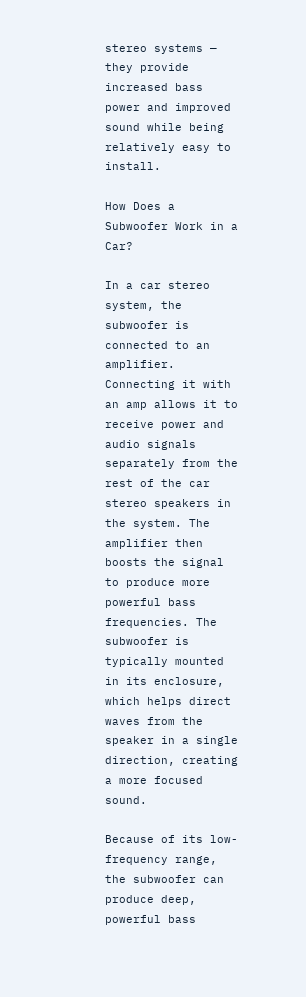stereo systems — they provide increased bass power and improved sound while being relatively easy to install.

How Does a Subwoofer Work in a Car?

In a car stereo system, the subwoofer is connected to an amplifier. Connecting it with an amp allows it to receive power and audio signals separately from the rest of the car stereo speakers in the system. The amplifier then boosts the signal to produce more powerful bass frequencies. The subwoofer is typically mounted in its enclosure, which helps direct waves from the speaker in a single direction, creating a more focused sound.

Because of its low-frequency range, the subwoofer can produce deep, powerful bass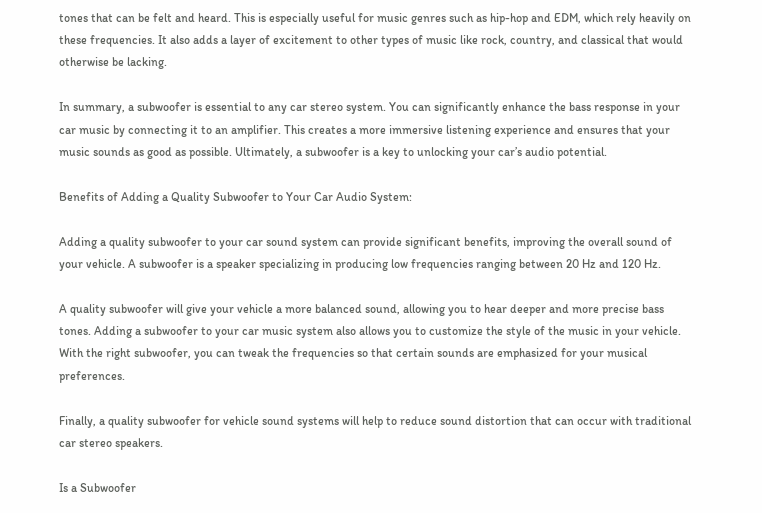tones that can be felt and heard. This is especially useful for music genres such as hip-hop and EDM, which rely heavily on these frequencies. It also adds a layer of excitement to other types of music like rock, country, and classical that would otherwise be lacking.

In summary, a subwoofer is essential to any car stereo system. You can significantly enhance the bass response in your car music by connecting it to an amplifier. This creates a more immersive listening experience and ensures that your music sounds as good as possible. Ultimately, a subwoofer is a key to unlocking your car’s audio potential.

Benefits of Adding a Quality Subwoofer to Your Car Audio System:

Adding a quality subwoofer to your car sound system can provide significant benefits, improving the overall sound of your vehicle. A subwoofer is a speaker specializing in producing low frequencies ranging between 20 Hz and 120 Hz.

A quality subwoofer will give your vehicle a more balanced sound, allowing you to hear deeper and more precise bass tones. Adding a subwoofer to your car music system also allows you to customize the style of the music in your vehicle. With the right subwoofer, you can tweak the frequencies so that certain sounds are emphasized for your musical preferences.

Finally, a quality subwoofer for vehicle sound systems will help to reduce sound distortion that can occur with traditional car stereo speakers.

Is a Subwoofer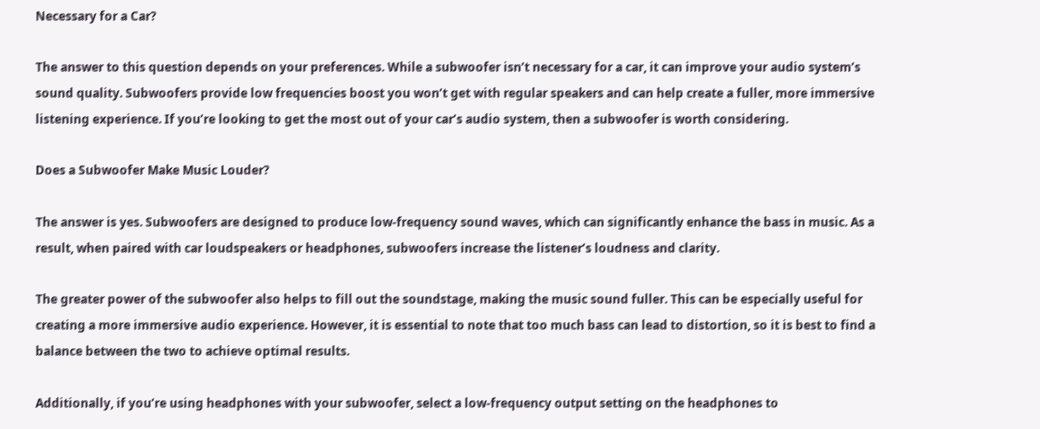Necessary for a Car?

The answer to this question depends on your preferences. While a subwoofer isn’t necessary for a car, it can improve your audio system’s sound quality. Subwoofers provide low frequencies boost you won’t get with regular speakers and can help create a fuller, more immersive listening experience. If you’re looking to get the most out of your car’s audio system, then a subwoofer is worth considering.

Does a Subwoofer Make Music Louder?

The answer is yes. Subwoofers are designed to produce low-frequency sound waves, which can significantly enhance the bass in music. As a result, when paired with car loudspeakers or headphones, subwoofers increase the listener’s loudness and clarity.

The greater power of the subwoofer also helps to fill out the soundstage, making the music sound fuller. This can be especially useful for creating a more immersive audio experience. However, it is essential to note that too much bass can lead to distortion, so it is best to find a balance between the two to achieve optimal results.

Additionally, if you’re using headphones with your subwoofer, select a low-frequency output setting on the headphones to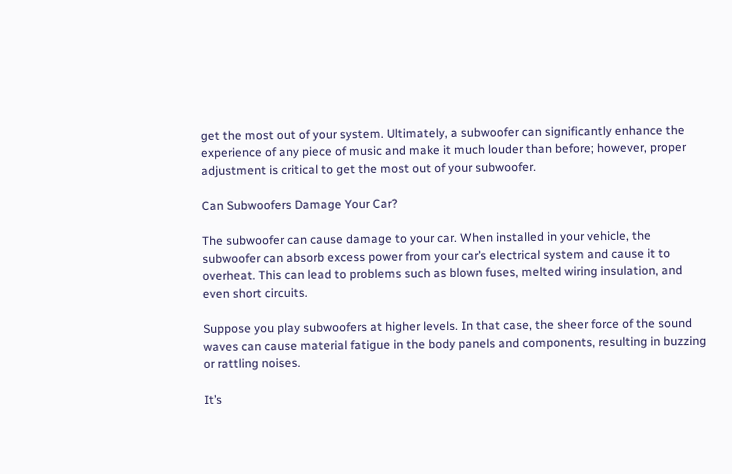get the most out of your system. Ultimately, a subwoofer can significantly enhance the experience of any piece of music and make it much louder than before; however, proper adjustment is critical to get the most out of your subwoofer.

Can Subwoofers Damage Your Car?

The subwoofer can cause damage to your car. When installed in your vehicle, the subwoofer can absorb excess power from your car’s electrical system and cause it to overheat. This can lead to problems such as blown fuses, melted wiring insulation, and even short circuits.

Suppose you play subwoofers at higher levels. In that case, the sheer force of the sound waves can cause material fatigue in the body panels and components, resulting in buzzing or rattling noises.

It’s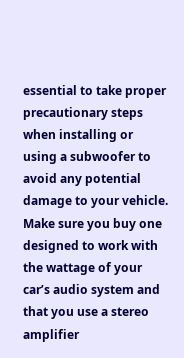essential to take proper precautionary steps when installing or using a subwoofer to avoid any potential damage to your vehicle. Make sure you buy one designed to work with the wattage of your car’s audio system and that you use a stereo amplifier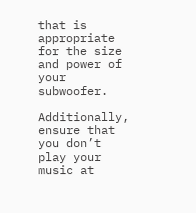that is appropriate for the size and power of your subwoofer.

Additionally, ensure that you don’t play your music at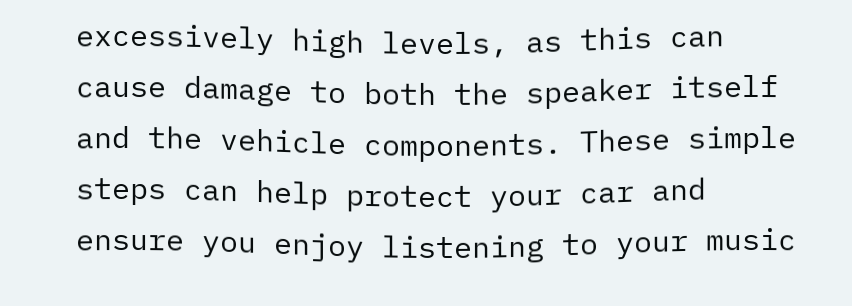excessively high levels, as this can cause damage to both the speaker itself and the vehicle components. These simple steps can help protect your car and ensure you enjoy listening to your music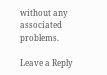without any associated problems.

Leave a Reply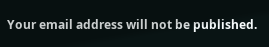Your email address will not be published.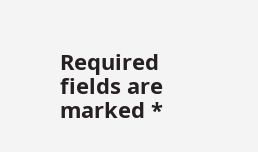Required fields are marked *